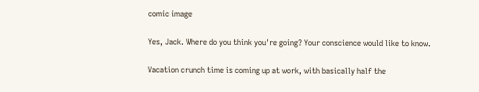comic image

Yes, Jack. Where do you think you're going? Your conscience would like to know.

Vacation crunch time is coming up at work, with basically half the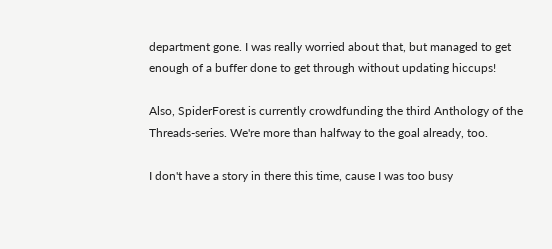department gone. I was really worried about that, but managed to get enough of a buffer done to get through without updating hiccups!

Also, SpiderForest is currently crowdfunding the third Anthology of the Threads-series. We're more than halfway to the goal already, too.

I don't have a story in there this time, cause I was too busy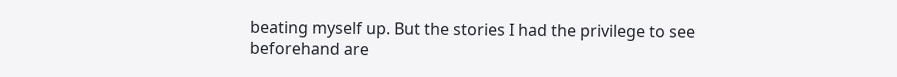beating myself up. But the stories I had the privilege to see beforehand are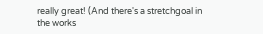really great! (And there's a stretchgoal in the works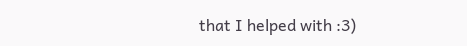that I helped with :3)